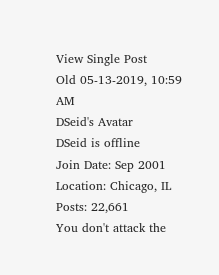View Single Post
Old 05-13-2019, 10:59 AM
DSeid's Avatar
DSeid is offline
Join Date: Sep 2001
Location: Chicago, IL
Posts: 22,661
You don't attack the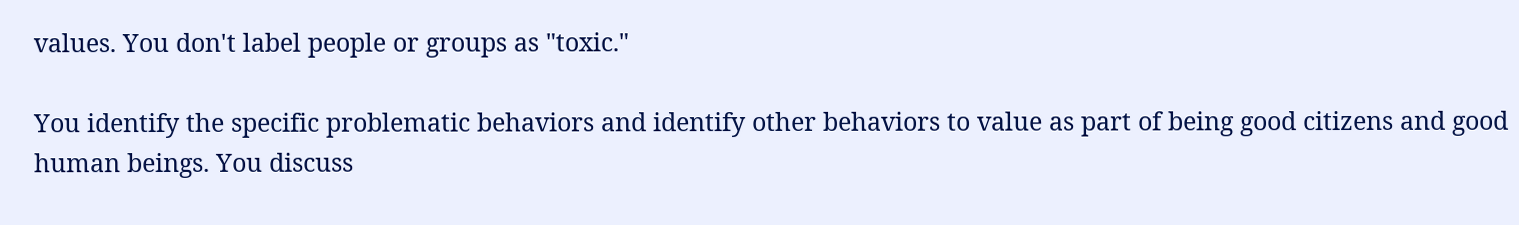values. You don't label people or groups as "toxic."

You identify the specific problematic behaviors and identify other behaviors to value as part of being good citizens and good human beings. You discuss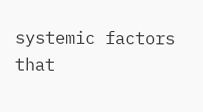systemic factors that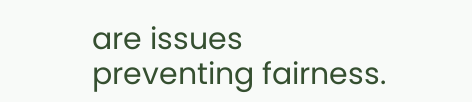are issues preventing fairness.